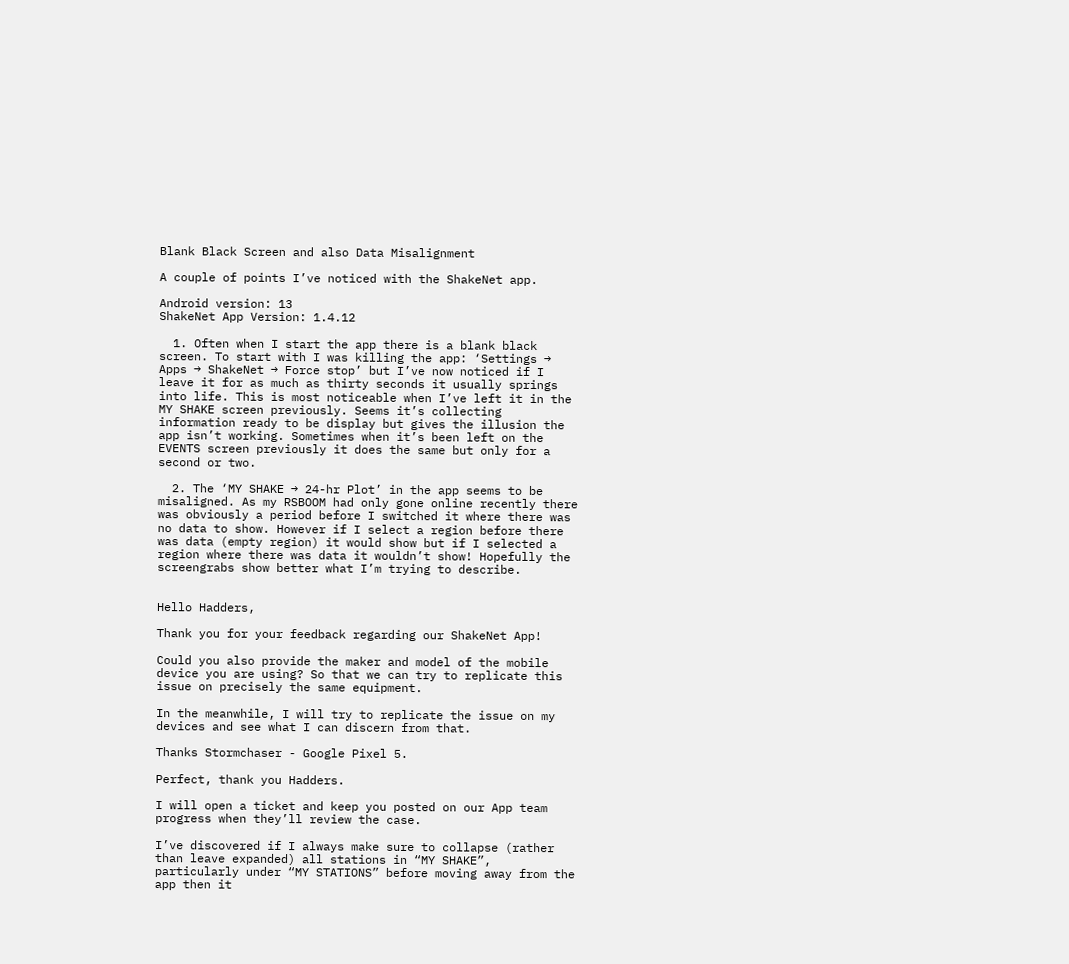Blank Black Screen and also Data Misalignment

A couple of points I’ve noticed with the ShakeNet app.

Android version: 13
ShakeNet App Version: 1.4.12

  1. Often when I start the app there is a blank black screen. To start with I was killing the app: ‘Settings → Apps → ShakeNet → Force stop’ but I’ve now noticed if I leave it for as much as thirty seconds it usually springs into life. This is most noticeable when I’ve left it in the MY SHAKE screen previously. Seems it’s collecting information ready to be display but gives the illusion the app isn’t working. Sometimes when it’s been left on the EVENTS screen previously it does the same but only for a second or two.

  2. The ‘MY SHAKE → 24-hr Plot’ in the app seems to be misaligned. As my RSBOOM had only gone online recently there was obviously a period before I switched it where there was no data to show. However if I select a region before there was data (empty region) it would show but if I selected a region where there was data it wouldn’t show! Hopefully the screengrabs show better what I’m trying to describe.


Hello Hadders,

Thank you for your feedback regarding our ShakeNet App!

Could you also provide the maker and model of the mobile device you are using? So that we can try to replicate this issue on precisely the same equipment.

In the meanwhile, I will try to replicate the issue on my devices and see what I can discern from that.

Thanks Stormchaser - Google Pixel 5.

Perfect, thank you Hadders.

I will open a ticket and keep you posted on our App team progress when they’ll review the case.

I’ve discovered if I always make sure to collapse (rather than leave expanded) all stations in “MY SHAKE”, particularly under “MY STATIONS” before moving away from the app then it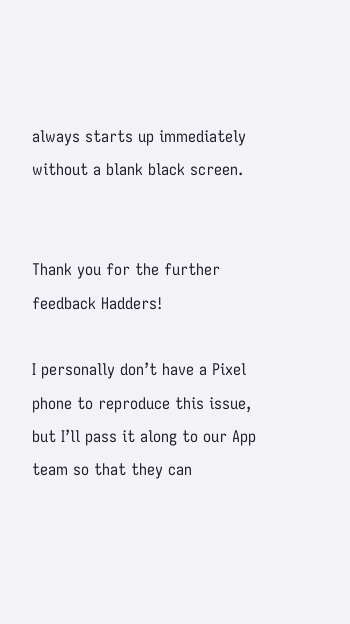always starts up immediately without a blank black screen.


Thank you for the further feedback Hadders!

I personally don’t have a Pixel phone to reproduce this issue, but I’ll pass it along to our App team so that they can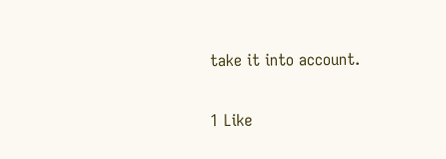take it into account.

1 Like